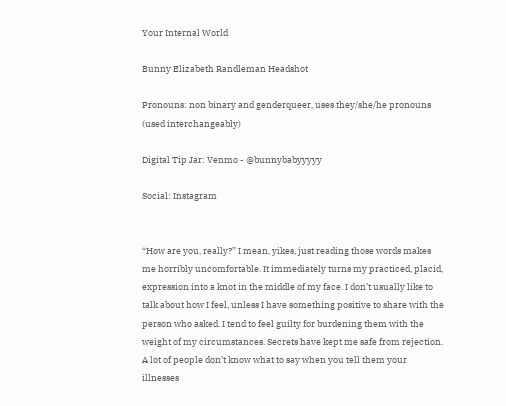Your Internal World

Bunny Elizabeth Randleman Headshot

Pronouns: non binary and genderqueer, uses they/she/he pronouns (used interchangeably)

Digital Tip Jar: Venmo - @bunnybabyyyyy

Social: Instagram


“How are you, really?” I mean, yikes, just reading those words makes me horribly uncomfortable. It immediately turns my practiced, placid, expression into a knot in the middle of my face. I don’t usually like to talk about how I feel, unless I have something positive to share with the person who asked. I tend to feel guilty for burdening them with the weight of my circumstances. Secrets have kept me safe from rejection. A lot of people don’t know what to say when you tell them your illnesses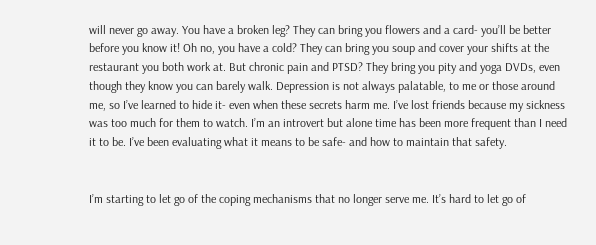will never go away. You have a broken leg? They can bring you flowers and a card- you’ll be better before you know it! Oh no, you have a cold? They can bring you soup and cover your shifts at the restaurant you both work at. But chronic pain and PTSD? They bring you pity and yoga DVDs, even though they know you can barely walk. Depression is not always palatable, to me or those around me, so I’ve learned to hide it- even when these secrets harm me. I’ve lost friends because my sickness was too much for them to watch. I’m an introvert but alone time has been more frequent than I need it to be. I’ve been evaluating what it means to be safe- and how to maintain that safety.


I’m starting to let go of the coping mechanisms that no longer serve me. It’s hard to let go of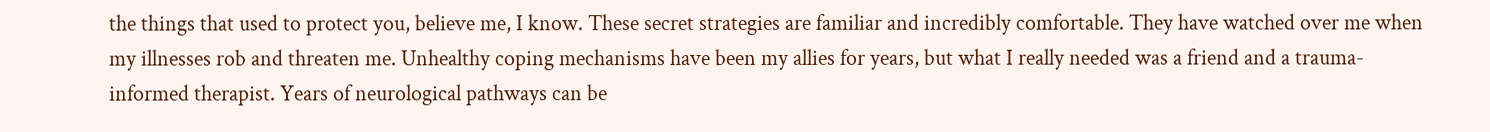the things that used to protect you, believe me, I know. These secret strategies are familiar and incredibly comfortable. They have watched over me when my illnesses rob and threaten me. Unhealthy coping mechanisms have been my allies for years, but what I really needed was a friend and a trauma-informed therapist. Years of neurological pathways can be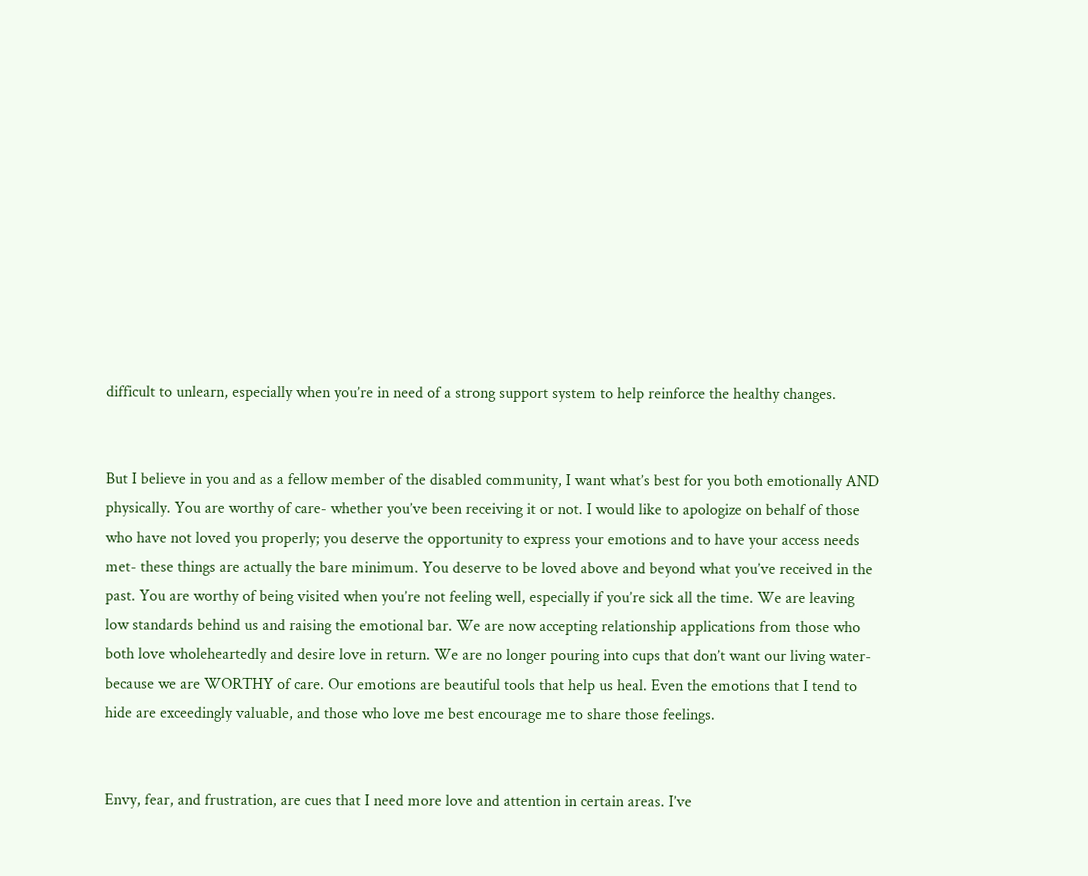difficult to unlearn, especially when you’re in need of a strong support system to help reinforce the healthy changes.


But I believe in you and as a fellow member of the disabled community, I want what’s best for you both emotionally AND physically. You are worthy of care- whether you’ve been receiving it or not. I would like to apologize on behalf of those who have not loved you properly; you deserve the opportunity to express your emotions and to have your access needs met- these things are actually the bare minimum. You deserve to be loved above and beyond what you’ve received in the past. You are worthy of being visited when you’re not feeling well, especially if you’re sick all the time. We are leaving low standards behind us and raising the emotional bar. We are now accepting relationship applications from those who both love wholeheartedly and desire love in return. We are no longer pouring into cups that don’t want our living water- because we are WORTHY of care. Our emotions are beautiful tools that help us heal. Even the emotions that I tend to hide are exceedingly valuable, and those who love me best encourage me to share those feelings.


Envy, fear, and frustration, are cues that I need more love and attention in certain areas. I’ve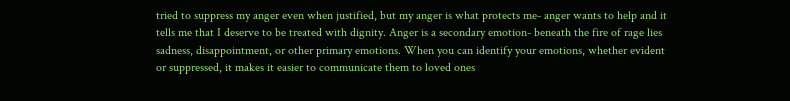tried to suppress my anger even when justified, but my anger is what protects me- anger wants to help and it tells me that I deserve to be treated with dignity. Anger is a secondary emotion- beneath the fire of rage lies sadness, disappointment, or other primary emotions. When you can identify your emotions, whether evident or suppressed, it makes it easier to communicate them to loved ones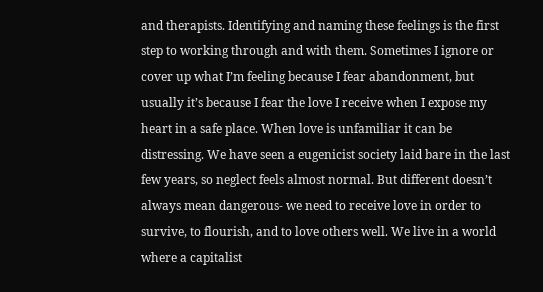and therapists. Identifying and naming these feelings is the first step to working through and with them. Sometimes I ignore or cover up what I’m feeling because I fear abandonment, but usually it’s because I fear the love I receive when I expose my heart in a safe place. When love is unfamiliar it can be distressing. We have seen a eugenicist society laid bare in the last few years, so neglect feels almost normal. But different doesn’t always mean dangerous- we need to receive love in order to survive, to flourish, and to love others well. We live in a world where a capitalist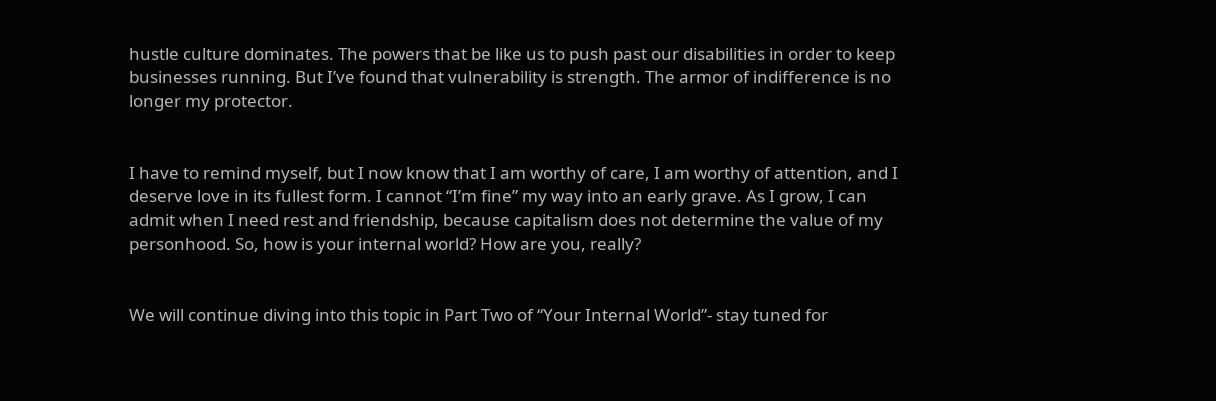hustle culture dominates. The powers that be like us to push past our disabilities in order to keep businesses running. But I’ve found that vulnerability is strength. The armor of indifference is no longer my protector.


I have to remind myself, but I now know that I am worthy of care, I am worthy of attention, and I deserve love in its fullest form. I cannot “I’m fine” my way into an early grave. As I grow, I can admit when I need rest and friendship, because capitalism does not determine the value of my personhood. So, how is your internal world? How are you, really?


We will continue diving into this topic in Part Two of “Your Internal World”- stay tuned for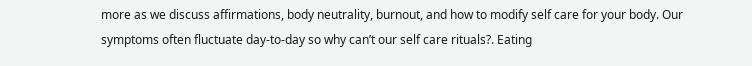more as we discuss affirmations, body neutrality, burnout, and how to modify self care for your body. Our symptoms often fluctuate day-to-day so why can’t our self care rituals?. Eating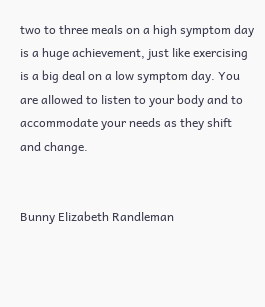two to three meals on a high symptom day is a huge achievement, just like exercising is a big deal on a low symptom day. You are allowed to listen to your body and to accommodate your needs as they shift and change.


Bunny Elizabeth Randleman